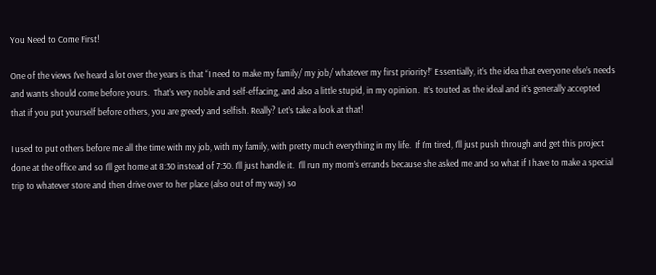You Need to Come First!

One of the views I’ve heard a lot over the years is that “I need to make my family/ my job/ whatever my first priority!” Essentially, it’s the idea that everyone else’s needs and wants should come before yours.  That’s very noble and self-effacing, and also a little stupid, in my opinion.  It’s touted as the ideal and it’s generally accepted that if you put yourself before others, you are greedy and selfish. Really? Let’s take a look at that!

I used to put others before me all the time with my job, with my family, with pretty much everything in my life.  If I’m tired, I’ll just push through and get this project done at the office and so I’ll get home at 8:30 instead of 7:30. I’ll just handle it.  I’ll run my mom’s errands because she asked me and so what if I have to make a special trip to whatever store and then drive over to her place (also out of my way) so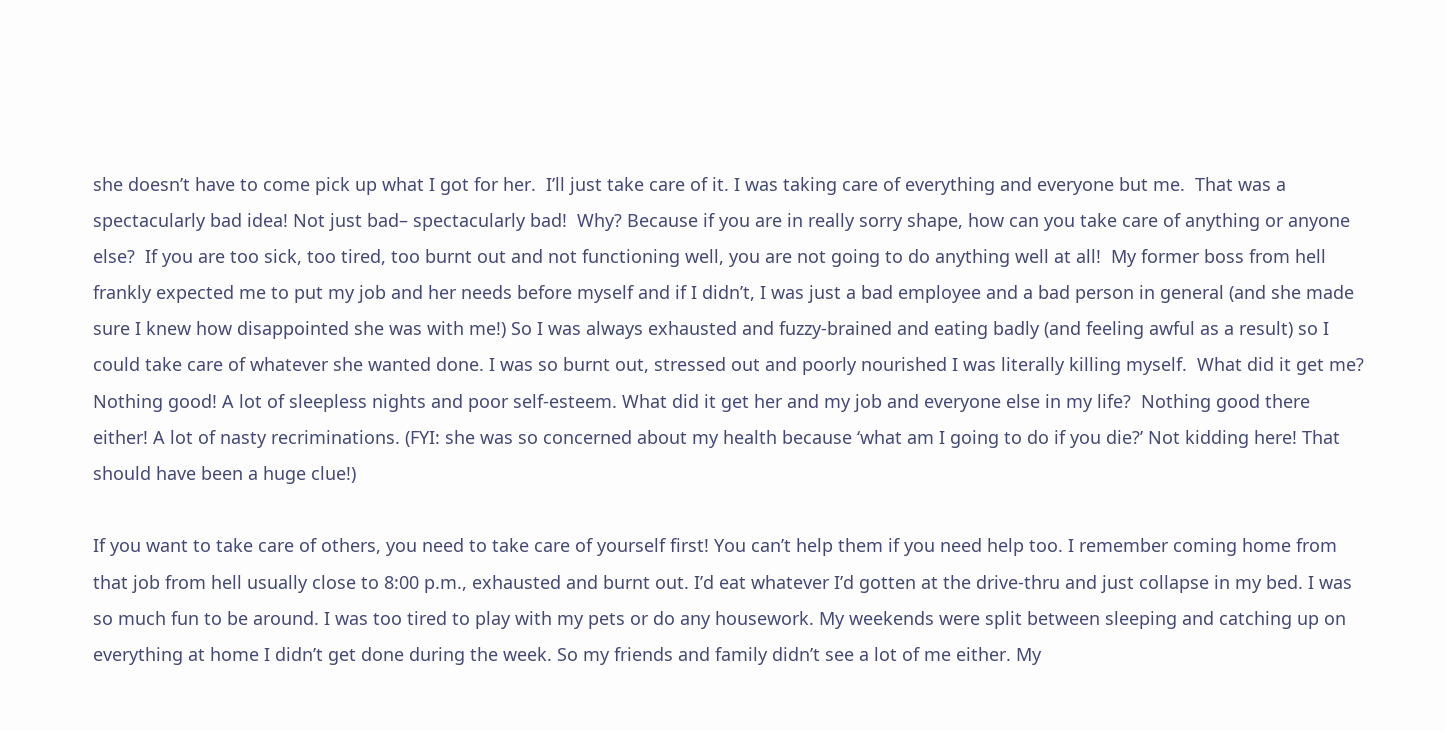she doesn’t have to come pick up what I got for her.  I’ll just take care of it. I was taking care of everything and everyone but me.  That was a spectacularly bad idea! Not just bad– spectacularly bad!  Why? Because if you are in really sorry shape, how can you take care of anything or anyone else?  If you are too sick, too tired, too burnt out and not functioning well, you are not going to do anything well at all!  My former boss from hell frankly expected me to put my job and her needs before myself and if I didn’t, I was just a bad employee and a bad person in general (and she made sure I knew how disappointed she was with me!) So I was always exhausted and fuzzy-brained and eating badly (and feeling awful as a result) so I could take care of whatever she wanted done. I was so burnt out, stressed out and poorly nourished I was literally killing myself.  What did it get me?  Nothing good! A lot of sleepless nights and poor self-esteem. What did it get her and my job and everyone else in my life?  Nothing good there either! A lot of nasty recriminations. (FYI: she was so concerned about my health because ‘what am I going to do if you die?’ Not kidding here! That should have been a huge clue!)

If you want to take care of others, you need to take care of yourself first! You can’t help them if you need help too. I remember coming home from that job from hell usually close to 8:00 p.m., exhausted and burnt out. I’d eat whatever I’d gotten at the drive-thru and just collapse in my bed. I was so much fun to be around. I was too tired to play with my pets or do any housework. My weekends were split between sleeping and catching up on everything at home I didn’t get done during the week. So my friends and family didn’t see a lot of me either. My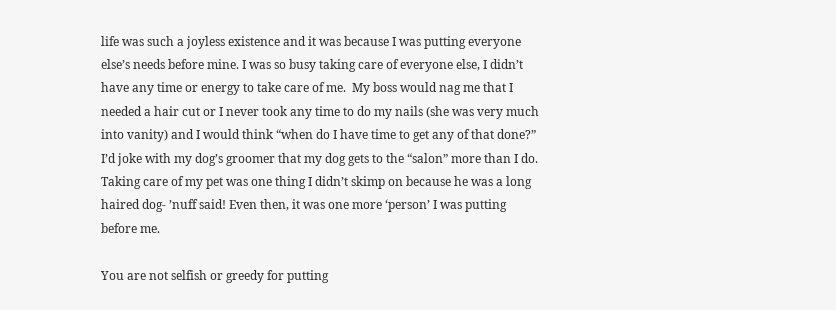life was such a joyless existence and it was because I was putting everyone else’s needs before mine. I was so busy taking care of everyone else, I didn’t have any time or energy to take care of me.  My boss would nag me that I needed a hair cut or I never took any time to do my nails (she was very much into vanity) and I would think “when do I have time to get any of that done?”  I’d joke with my dog’s groomer that my dog gets to the “salon” more than I do.  Taking care of my pet was one thing I didn’t skimp on because he was a long haired dog- ’nuff said! Even then, it was one more ‘person’ I was putting before me.

You are not selfish or greedy for putting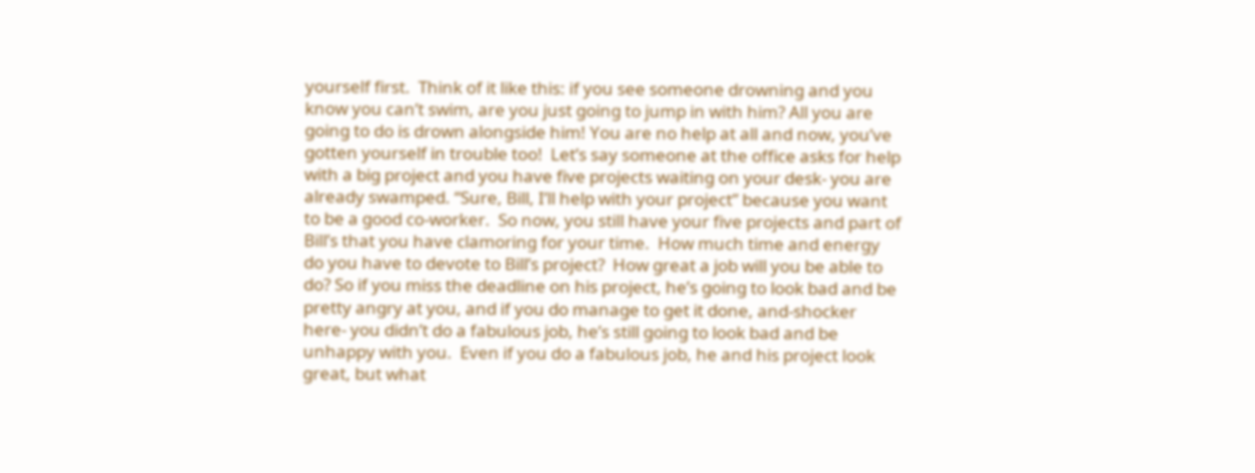yourself first.  Think of it like this: if you see someone drowning and you know you can’t swim, are you just going to jump in with him? All you are going to do is drown alongside him! You are no help at all and now, you’ve gotten yourself in trouble too!  Let’s say someone at the office asks for help with a big project and you have five projects waiting on your desk- you are already swamped. “Sure, Bill, I’ll help with your project” because you want to be a good co-worker.  So now, you still have your five projects and part of Bill’s that you have clamoring for your time.  How much time and energy do you have to devote to Bill’s project?  How great a job will you be able to do? So if you miss the deadline on his project, he’s going to look bad and be pretty angry at you, and if you do manage to get it done, and-shocker here- you didn’t do a fabulous job, he’s still going to look bad and be unhappy with you.  Even if you do a fabulous job, he and his project look great, but what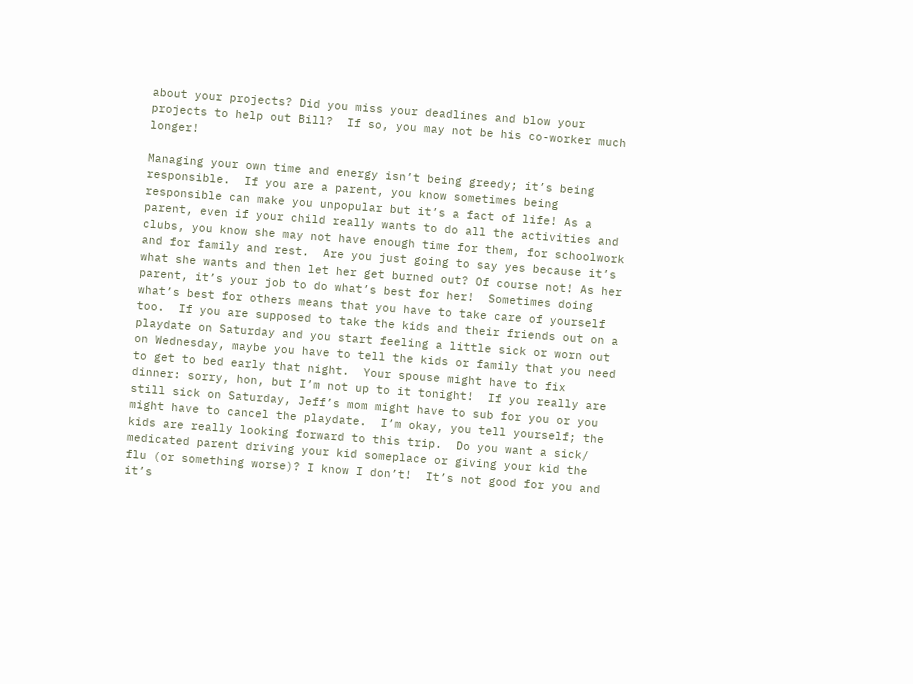about your projects? Did you miss your deadlines and blow your projects to help out Bill?  If so, you may not be his co-worker much longer!

Managing your own time and energy isn’t being greedy; it’s being responsible.  If you are a parent, you know sometimes being responsible can make you unpopular but it’s a fact of life! As a parent, even if your child really wants to do all the activities and clubs, you know she may not have enough time for them, for schoolwork and for family and rest.  Are you just going to say yes because it’s what she wants and then let her get burned out? Of course not! As her parent, it’s your job to do what’s best for her!  Sometimes doing what’s best for others means that you have to take care of yourself too.  If you are supposed to take the kids and their friends out on a playdate on Saturday and you start feeling a little sick or worn out on Wednesday, maybe you have to tell the kids or family that you need to get to bed early that night.  Your spouse might have to fix dinner: sorry, hon, but I’m not up to it tonight!  If you really are still sick on Saturday, Jeff’s mom might have to sub for you or you might have to cancel the playdate.  I’m okay, you tell yourself; the kids are really looking forward to this trip.  Do you want a sick/ medicated parent driving your kid someplace or giving your kid the flu (or something worse)? I know I don’t!  It’s not good for you and it’s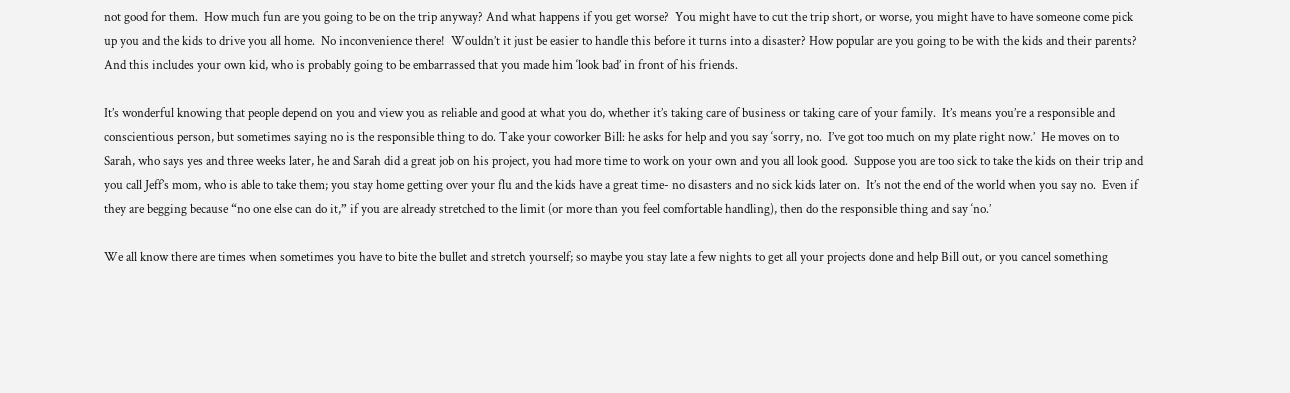not good for them.  How much fun are you going to be on the trip anyway? And what happens if you get worse?  You might have to cut the trip short, or worse, you might have to have someone come pick up you and the kids to drive you all home.  No inconvenience there!  Wouldn’t it just be easier to handle this before it turns into a disaster? How popular are you going to be with the kids and their parents? And this includes your own kid, who is probably going to be embarrassed that you made him ‘look bad’ in front of his friends.

It’s wonderful knowing that people depend on you and view you as reliable and good at what you do, whether it’s taking care of business or taking care of your family.  It’s means you’re a responsible and conscientious person, but sometimes saying no is the responsible thing to do. Take your coworker Bill: he asks for help and you say ‘sorry, no.  I’ve got too much on my plate right now.’  He moves on to Sarah, who says yes and three weeks later, he and Sarah did a great job on his project, you had more time to work on your own and you all look good.  Suppose you are too sick to take the kids on their trip and you call Jeff’s mom, who is able to take them; you stay home getting over your flu and the kids have a great time- no disasters and no sick kids later on.  It’s not the end of the world when you say no.  Even if they are begging because “no one else can do it,” if you are already stretched to the limit (or more than you feel comfortable handling), then do the responsible thing and say ‘no.’

We all know there are times when sometimes you have to bite the bullet and stretch yourself; so maybe you stay late a few nights to get all your projects done and help Bill out, or you cancel something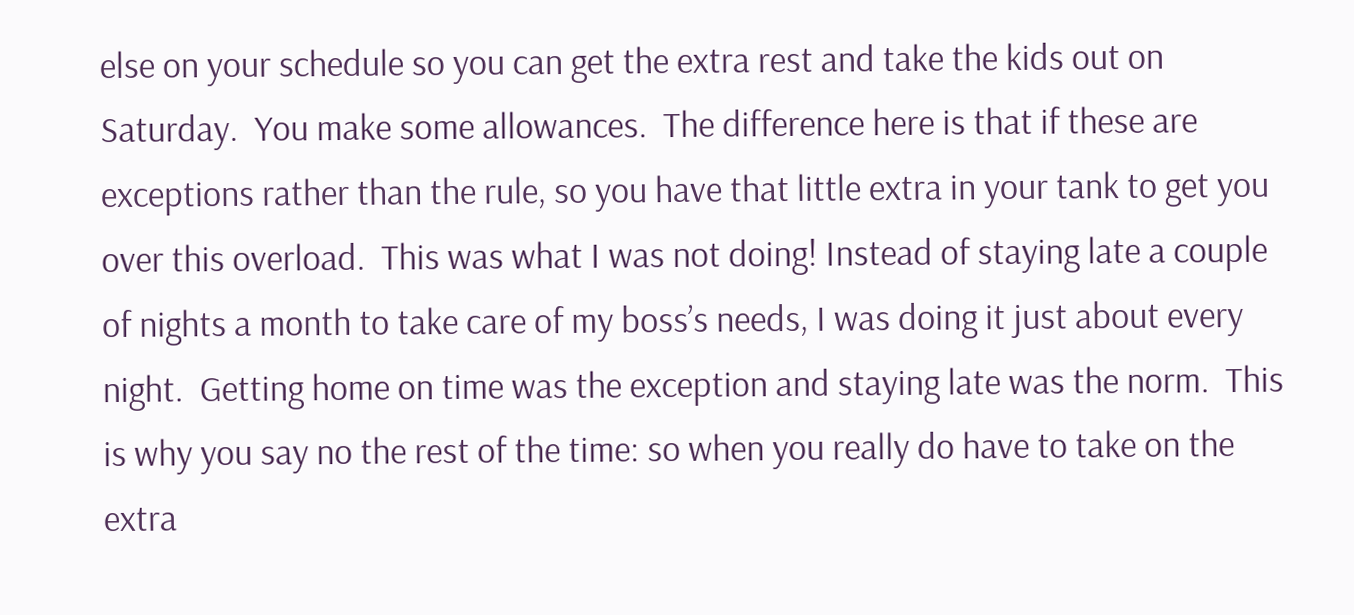else on your schedule so you can get the extra rest and take the kids out on Saturday.  You make some allowances.  The difference here is that if these are exceptions rather than the rule, so you have that little extra in your tank to get you over this overload.  This was what I was not doing! Instead of staying late a couple of nights a month to take care of my boss’s needs, I was doing it just about every night.  Getting home on time was the exception and staying late was the norm.  This is why you say no the rest of the time: so when you really do have to take on the extra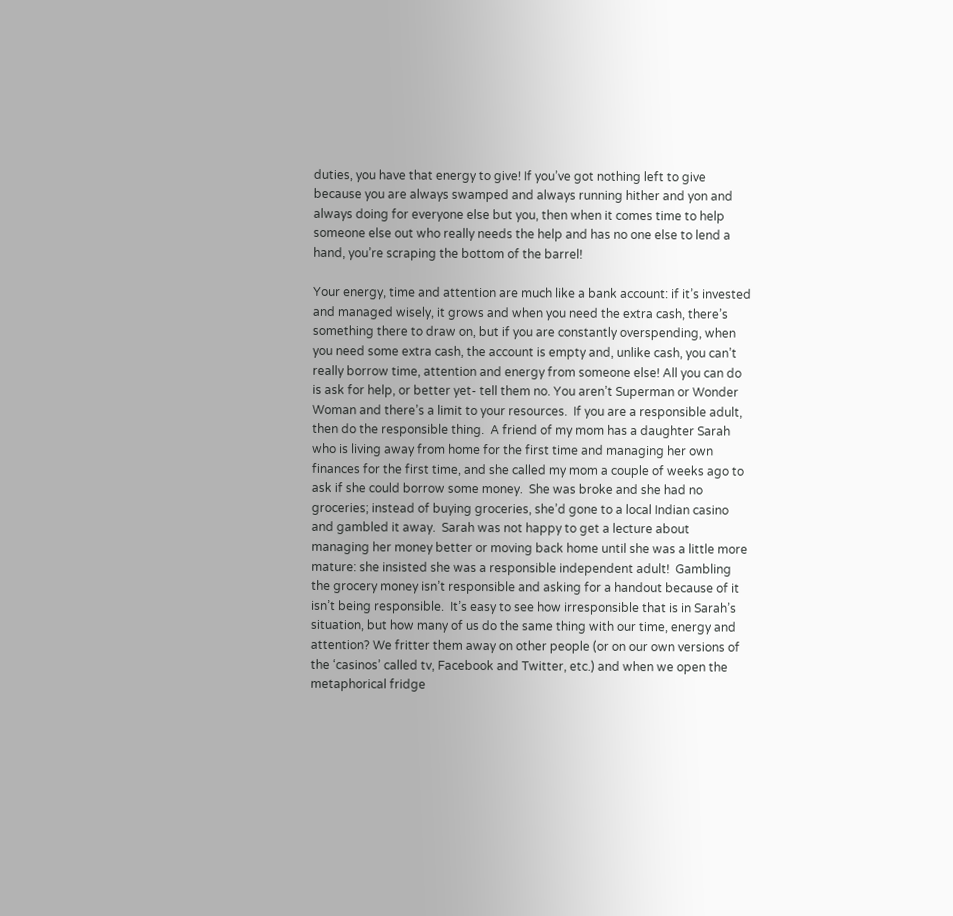duties, you have that energy to give! If you’ve got nothing left to give because you are always swamped and always running hither and yon and always doing for everyone else but you, then when it comes time to help someone else out who really needs the help and has no one else to lend a hand, you’re scraping the bottom of the barrel!

Your energy, time and attention are much like a bank account: if it’s invested and managed wisely, it grows and when you need the extra cash, there’s something there to draw on, but if you are constantly overspending, when you need some extra cash, the account is empty and, unlike cash, you can’t really borrow time, attention and energy from someone else! All you can do is ask for help, or better yet- tell them no. You aren’t Superman or Wonder Woman and there’s a limit to your resources.  If you are a responsible adult, then do the responsible thing.  A friend of my mom has a daughter Sarah who is living away from home for the first time and managing her own finances for the first time, and she called my mom a couple of weeks ago to ask if she could borrow some money.  She was broke and she had no groceries; instead of buying groceries, she’d gone to a local Indian casino and gambled it away.  Sarah was not happy to get a lecture about managing her money better or moving back home until she was a little more mature: she insisted she was a responsible independent adult!  Gambling the grocery money isn’t responsible and asking for a handout because of it isn’t being responsible.  It’s easy to see how irresponsible that is in Sarah’s situation, but how many of us do the same thing with our time, energy and attention? We fritter them away on other people (or on our own versions of the ‘casinos’ called tv, Facebook and Twitter, etc.) and when we open the metaphorical fridge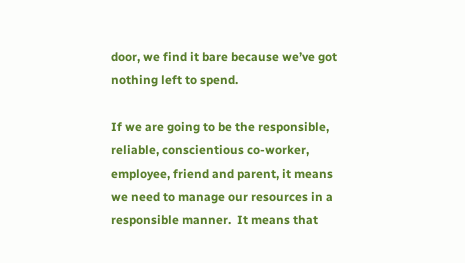door, we find it bare because we’ve got nothing left to spend.

If we are going to be the responsible, reliable, conscientious co-worker, employee, friend and parent, it means we need to manage our resources in a responsible manner.  It means that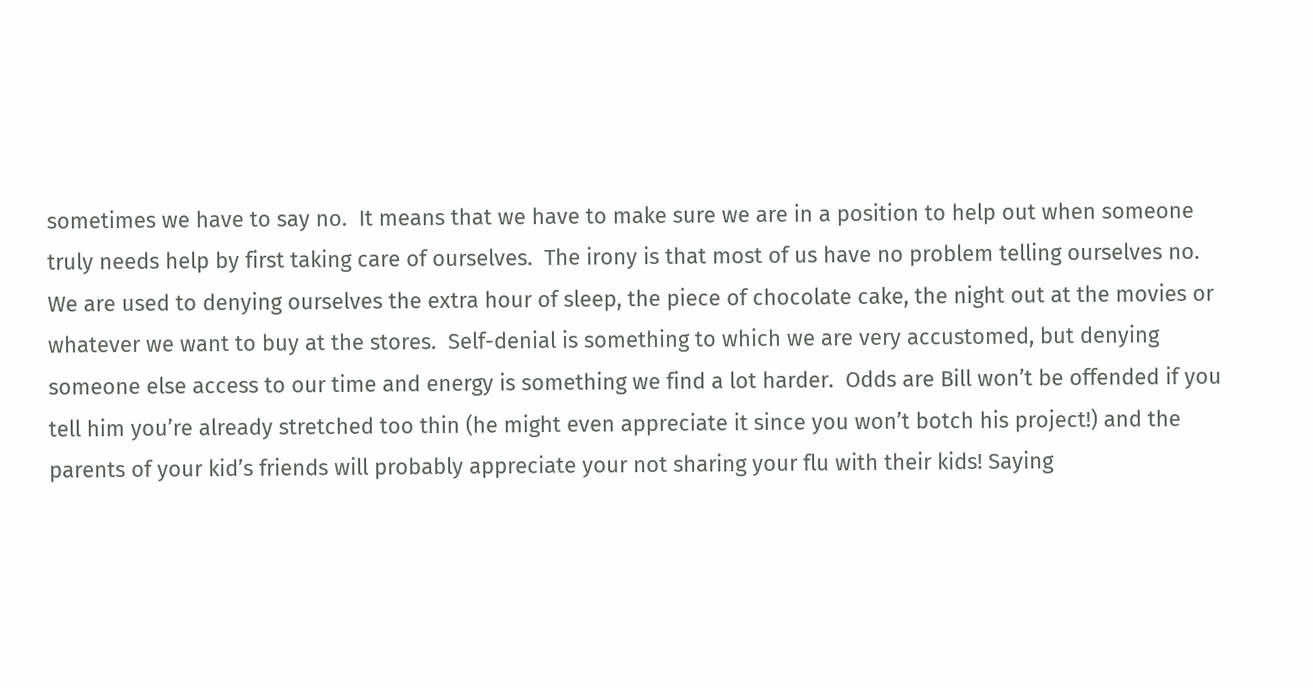sometimes we have to say no.  It means that we have to make sure we are in a position to help out when someone truly needs help by first taking care of ourselves.  The irony is that most of us have no problem telling ourselves no.  We are used to denying ourselves the extra hour of sleep, the piece of chocolate cake, the night out at the movies or whatever we want to buy at the stores.  Self-denial is something to which we are very accustomed, but denying someone else access to our time and energy is something we find a lot harder.  Odds are Bill won’t be offended if you tell him you’re already stretched too thin (he might even appreciate it since you won’t botch his project!) and the parents of your kid’s friends will probably appreciate your not sharing your flu with their kids! Saying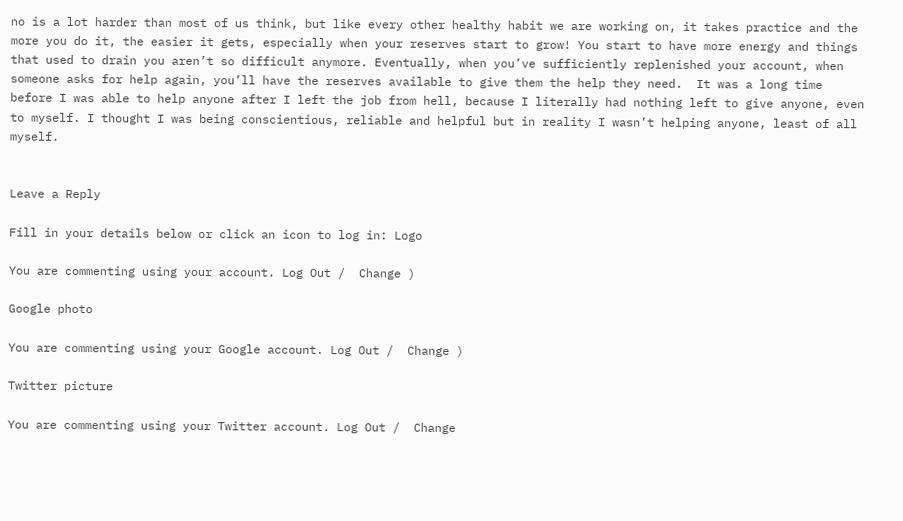no is a lot harder than most of us think, but like every other healthy habit we are working on, it takes practice and the more you do it, the easier it gets, especially when your reserves start to grow! You start to have more energy and things that used to drain you aren’t so difficult anymore. Eventually, when you’ve sufficiently replenished your account, when someone asks for help again, you’ll have the reserves available to give them the help they need.  It was a long time before I was able to help anyone after I left the job from hell, because I literally had nothing left to give anyone, even to myself. I thought I was being conscientious, reliable and helpful but in reality I wasn’t helping anyone, least of all myself.


Leave a Reply

Fill in your details below or click an icon to log in: Logo

You are commenting using your account. Log Out /  Change )

Google photo

You are commenting using your Google account. Log Out /  Change )

Twitter picture

You are commenting using your Twitter account. Log Out /  Change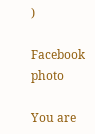)

Facebook photo

You are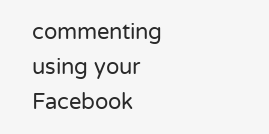commenting using your Facebook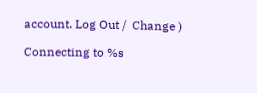account. Log Out /  Change )

Connecting to %s